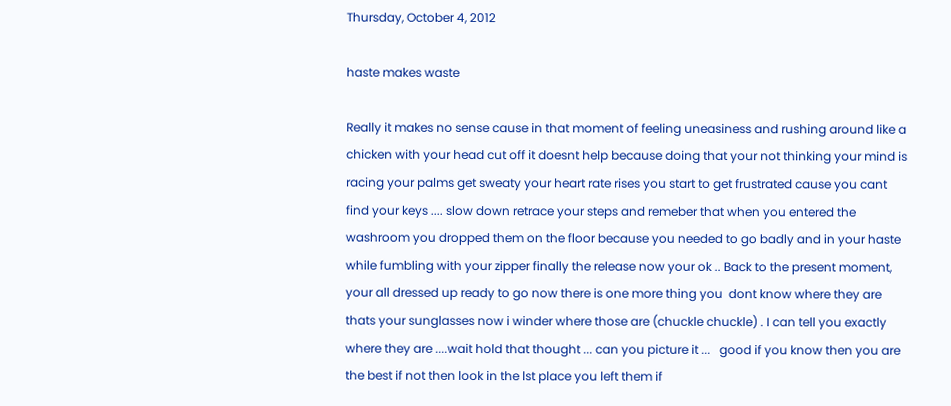Thursday, October 4, 2012

haste makes waste

Really it makes no sense cause in that moment of feeling uneasiness and rushing around like a chicken with your head cut off it doesnt help because doing that your not thinking your mind is racing your palms get sweaty your heart rate rises you start to get frustrated cause you cant find your keys .... slow down retrace your steps and remeber that when you entered the washroom you dropped them on the floor because you needed to go badly and in your haste while fumbling with your zipper finally the release now your ok .. Back to the present moment, your all dressed up ready to go now there is one more thing you  dont know where they are thats your sunglasses now i winder where those are (chuckle chuckle) . I can tell you exactly where they are ....wait hold that thought ... can you picture it ...   good if you know then you are the best if not then look in the lst place you left them if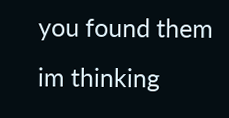you found them im thinking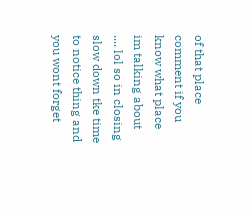of that place comment if you know what place im talking about .... lol so in closing slow down tke time to notice thing and you wont forget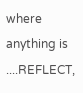where anything is ....REFLECT,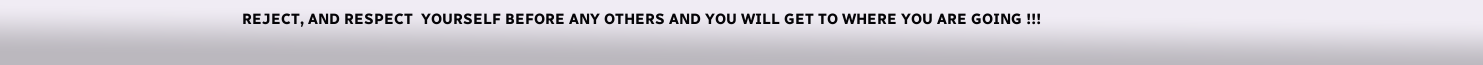REJECT, AND RESPECT  YOURSELF BEFORE ANY OTHERS AND YOU WILL GET TO WHERE YOU ARE GOING !!!